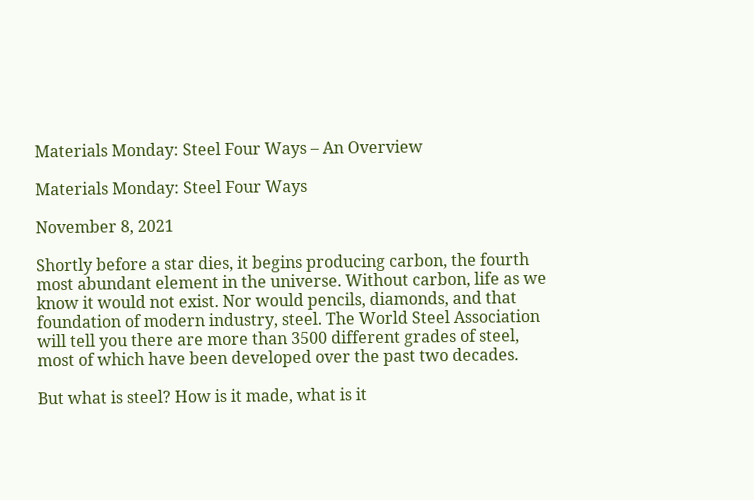Materials Monday: Steel Four Ways – An Overview

Materials Monday: Steel Four Ways

November 8, 2021

Shortly before a star dies, it begins producing carbon, the fourth most abundant element in the universe. Without carbon, life as we know it would not exist. Nor would pencils, diamonds, and that foundation of modern industry, steel. The World Steel Association will tell you there are more than 3500 different grades of steel, most of which have been developed over the past two decades.

But what is steel? How is it made, what is it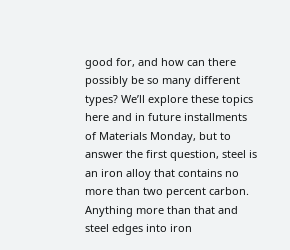good for, and how can there possibly be so many different types? We’ll explore these topics here and in future installments of Materials Monday, but to answer the first question, steel is an iron alloy that contains no more than two percent carbon. Anything more than that and steel edges into iron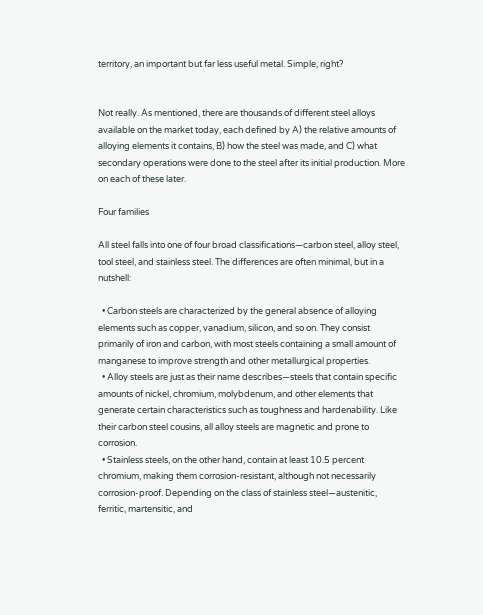territory, an important but far less useful metal. Simple, right?


Not really. As mentioned, there are thousands of different steel alloys available on the market today, each defined by A) the relative amounts of alloying elements it contains, B) how the steel was made, and C) what secondary operations were done to the steel after its initial production. More on each of these later.

Four families

All steel falls into one of four broad classifications—carbon steel, alloy steel, tool steel, and stainless steel. The differences are often minimal, but in a nutshell:

  • Carbon steels are characterized by the general absence of alloying elements such as copper, vanadium, silicon, and so on. They consist primarily of iron and carbon, with most steels containing a small amount of manganese to improve strength and other metallurgical properties.
  • Alloy steels are just as their name describes—steels that contain specific amounts of nickel, chromium, molybdenum, and other elements that generate certain characteristics such as toughness and hardenability. Like their carbon steel cousins, all alloy steels are magnetic and prone to corrosion.
  • Stainless steels, on the other hand, contain at least 10.5 percent chromium, making them corrosion-resistant, although not necessarily corrosion-proof. Depending on the class of stainless steel—austenitic, ferritic, martensitic, and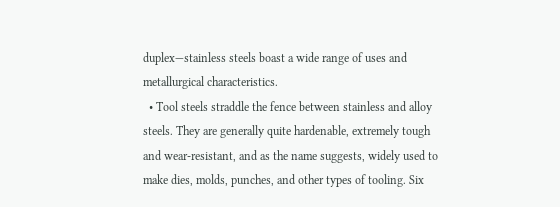duplex—stainless steels boast a wide range of uses and metallurgical characteristics.
  • Tool steels straddle the fence between stainless and alloy steels. They are generally quite hardenable, extremely tough and wear-resistant, and as the name suggests, widely used to make dies, molds, punches, and other types of tooling. Six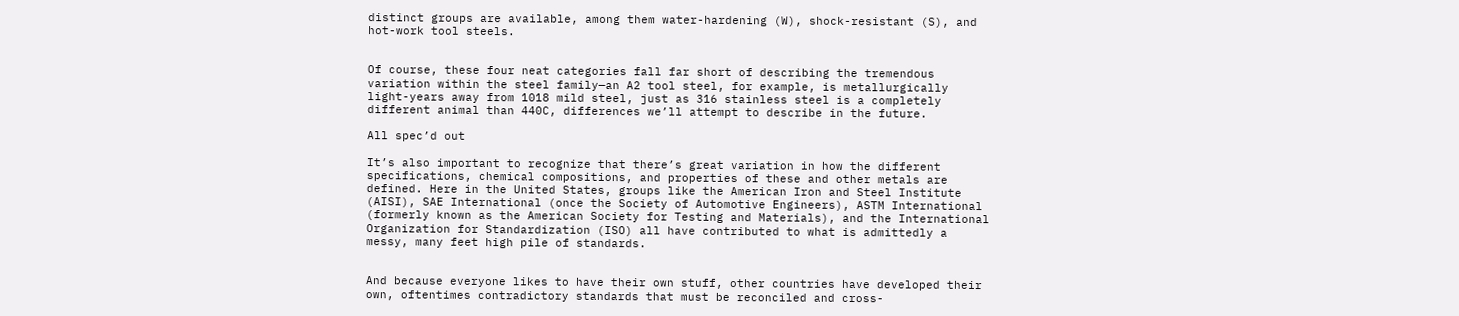distinct groups are available, among them water-hardening (W), shock-resistant (S), and hot-work tool steels.


Of course, these four neat categories fall far short of describing the tremendous variation within the steel family—an A2 tool steel, for example, is metallurgically light-years away from 1018 mild steel, just as 316 stainless steel is a completely different animal than 440C, differences we’ll attempt to describe in the future.

All spec’d out

It’s also important to recognize that there’s great variation in how the different specifications, chemical compositions, and properties of these and other metals are defined. Here in the United States, groups like the American Iron and Steel Institute (AISI), SAE International (once the Society of Automotive Engineers), ASTM International (formerly known as the American Society for Testing and Materials), and the International Organization for Standardization (ISO) all have contributed to what is admittedly a messy, many feet high pile of standards.


And because everyone likes to have their own stuff, other countries have developed their own, oftentimes contradictory standards that must be reconciled and cross-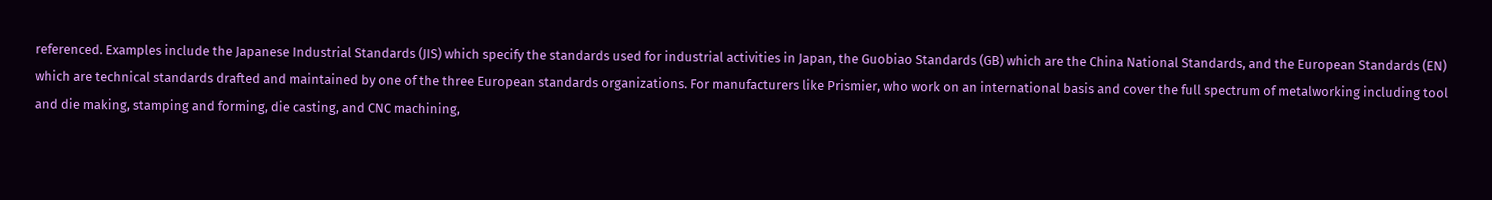referenced. Examples include the Japanese Industrial Standards (JIS) which specify the standards used for industrial activities in Japan, the Guobiao Standards (GB) which are the China National Standards, and the European Standards (EN) which are technical standards drafted and maintained by one of the three European standards organizations. For manufacturers like Prismier, who work on an international basis and cover the full spectrum of metalworking including tool and die making, stamping and forming, die casting, and CNC machining,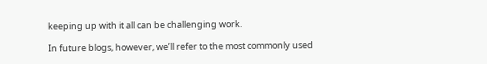keeping up with it all can be challenging work.

In future blogs, however, we’ll refer to the most commonly used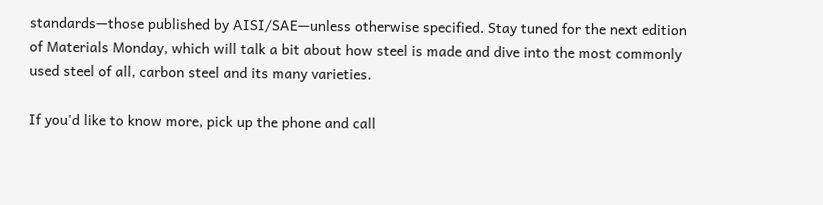standards—those published by AISI/SAE—unless otherwise specified. Stay tuned for the next edition of Materials Monday, which will talk a bit about how steel is made and dive into the most commonly used steel of all, carbon steel and its many varieties.

If you'd like to know more, pick up the phone and call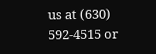us at (630) 592-4515 or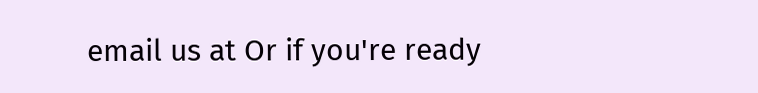email us at Or if you're ready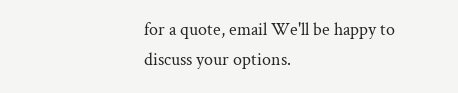for a quote, email We'll be happy to discuss your options.